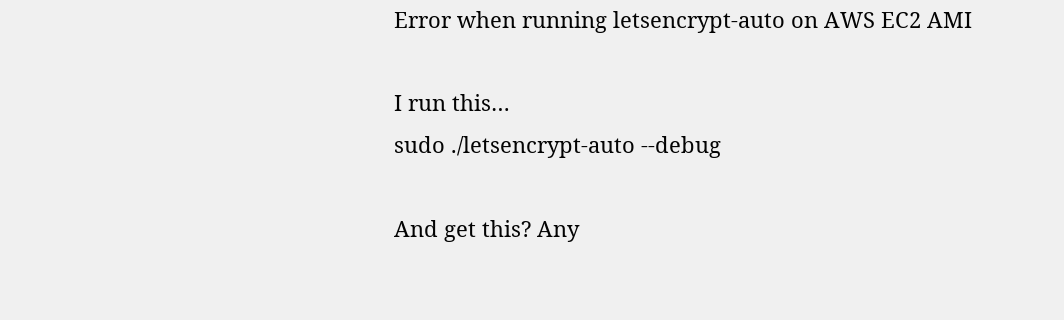Error when running letsencrypt-auto on AWS EC2 AMI

I run this…
sudo ./letsencrypt-auto --debug

And get this? Any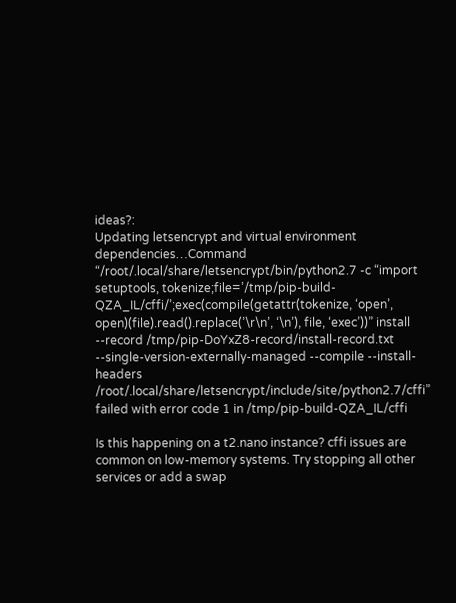ideas?:
Updating letsencrypt and virtual environment dependencies…Command “/root/.local/share/letsencrypt/bin/python2.7 -c “import setuptools, tokenize;file=’/tmp/pip-build-QZA_IL/cffi/’;exec(compile(getattr(tokenize, ‘open’, open)(file).read().replace(’\r\n’, ‘\n’), file, ‘exec’))” install --record /tmp/pip-DoYxZ8-record/install-record.txt --single-version-externally-managed --compile --install-headers /root/.local/share/letsencrypt/include/site/python2.7/cffi” failed with error code 1 in /tmp/pip-build-QZA_IL/cffi

Is this happening on a t2.nano instance? cffi issues are common on low-memory systems. Try stopping all other services or add a swap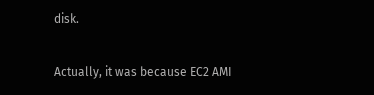disk.

Actually, it was because EC2 AMI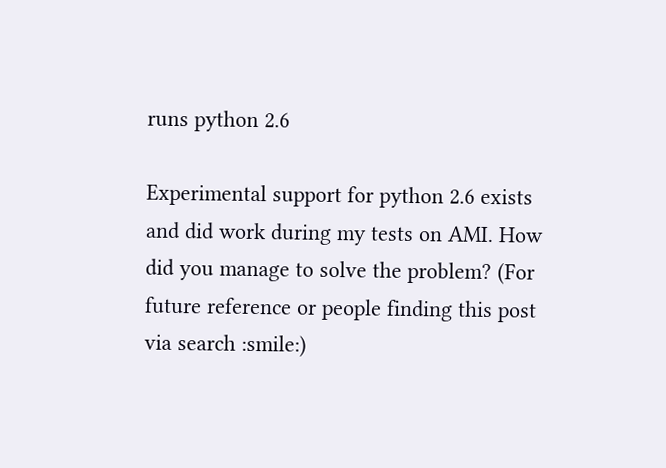runs python 2.6

Experimental support for python 2.6 exists and did work during my tests on AMI. How did you manage to solve the problem? (For future reference or people finding this post via search :smile:)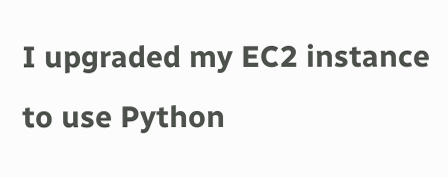I upgraded my EC2 instance to use Python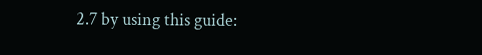2.7 by using this guide: